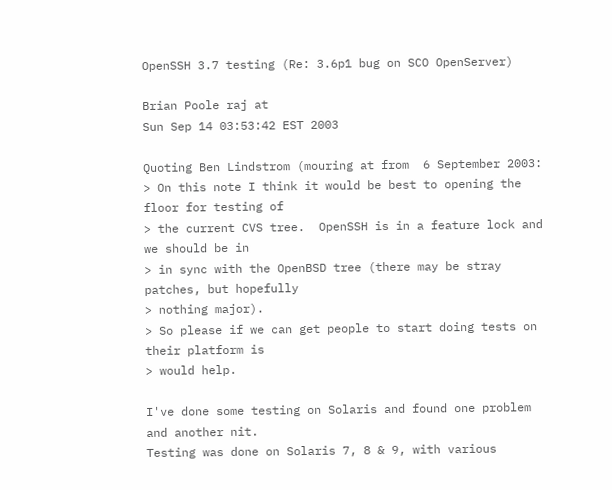OpenSSH 3.7 testing (Re: 3.6p1 bug on SCO OpenServer)

Brian Poole raj at
Sun Sep 14 03:53:42 EST 2003

Quoting Ben Lindstrom (mouring at from  6 September 2003:
> On this note I think it would be best to opening the floor for testing of
> the current CVS tree.  OpenSSH is in a feature lock and we should be in
> in sync with the OpenBSD tree (there may be stray patches, but hopefully
> nothing major).
> So please if we can get people to start doing tests on their platform is
> would help.

I've done some testing on Solaris and found one problem and another nit.
Testing was done on Solaris 7, 8 & 9, with various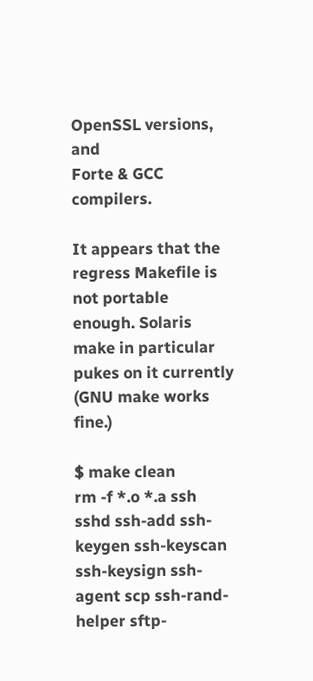OpenSSL versions, and
Forte & GCC compilers.

It appears that the regress Makefile is not portable enough. Solaris
make in particular pukes on it currently (GNU make works fine.)

$ make clean
rm -f *.o *.a ssh sshd ssh-add ssh-keygen ssh-keyscan ssh-keysign ssh-agent scp ssh-rand-helper sftp-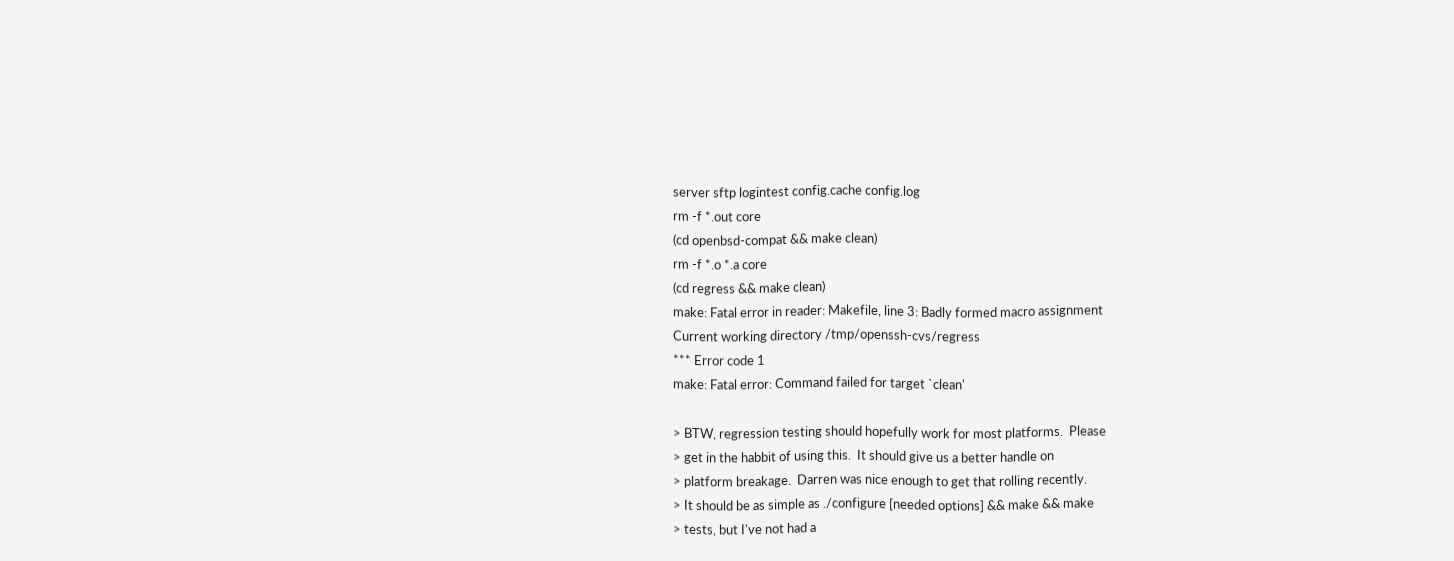server sftp logintest config.cache config.log
rm -f *.out core
(cd openbsd-compat && make clean)
rm -f *.o *.a core
(cd regress && make clean)
make: Fatal error in reader: Makefile, line 3: Badly formed macro assignment
Current working directory /tmp/openssh-cvs/regress
*** Error code 1
make: Fatal error: Command failed for target `clean'

> BTW, regression testing should hopefully work for most platforms.  Please
> get in the habbit of using this.  It should give us a better handle on
> platform breakage.  Darren was nice enough to get that rolling recently.
> It should be as simple as ./configure [needed options] && make && make
> tests, but I've not had a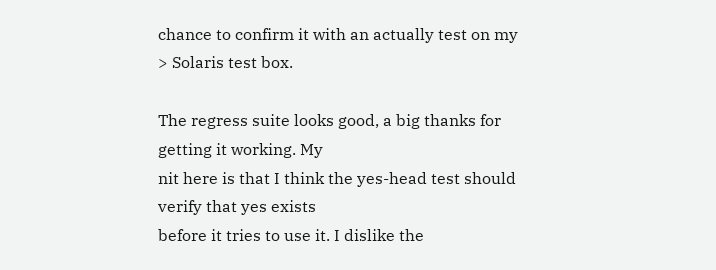chance to confirm it with an actually test on my
> Solaris test box.

The regress suite looks good, a big thanks for getting it working. My
nit here is that I think the yes-head test should verify that yes exists
before it tries to use it. I dislike the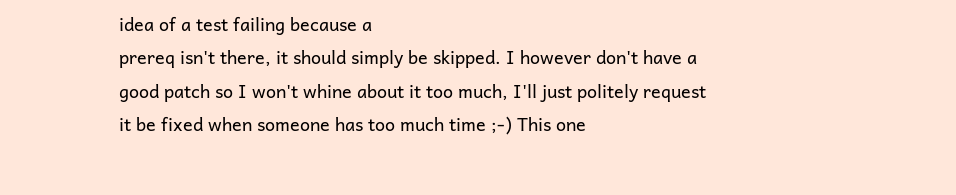idea of a test failing because a
prereq isn't there, it should simply be skipped. I however don't have a
good patch so I won't whine about it too much, I'll just politely request
it be fixed when someone has too much time ;-) This one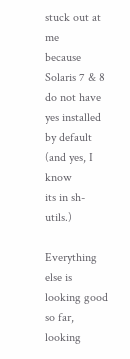stuck out at me
because Solaris 7 & 8 do not have yes installed by default (and yes, I know
its in sh-utils.)

Everything else is looking good so far, looking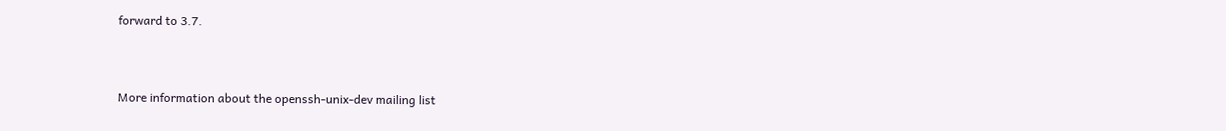forward to 3.7.


More information about the openssh-unix-dev mailing list